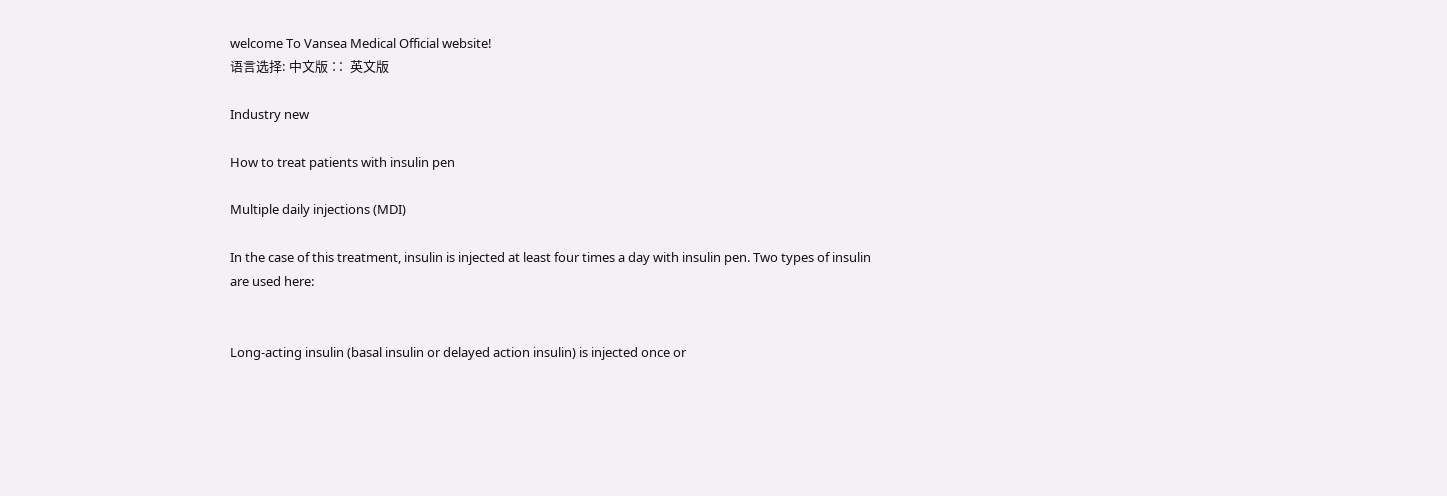welcome To Vansea Medical Official website!
语言选择: 中文版 ∷  英文版

Industry new

How to treat patients with insulin pen

Multiple daily injections (MDI)

In the case of this treatment, insulin is injected at least four times a day with insulin pen. Two types of insulin are used here:


Long-acting insulin (basal insulin or delayed action insulin) is injected once or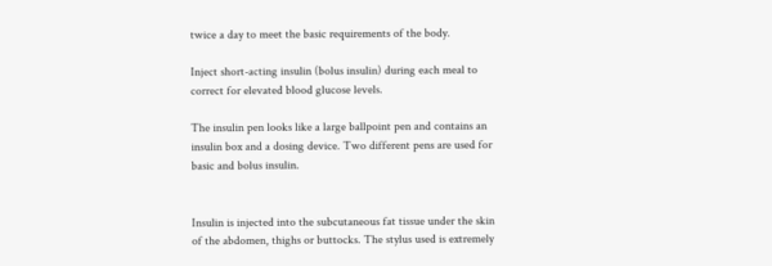twice a day to meet the basic requirements of the body.

Inject short-acting insulin (bolus insulin) during each meal to correct for elevated blood glucose levels.

The insulin pen looks like a large ballpoint pen and contains an insulin box and a dosing device. Two different pens are used for basic and bolus insulin.


Insulin is injected into the subcutaneous fat tissue under the skin of the abdomen, thighs or buttocks. The stylus used is extremely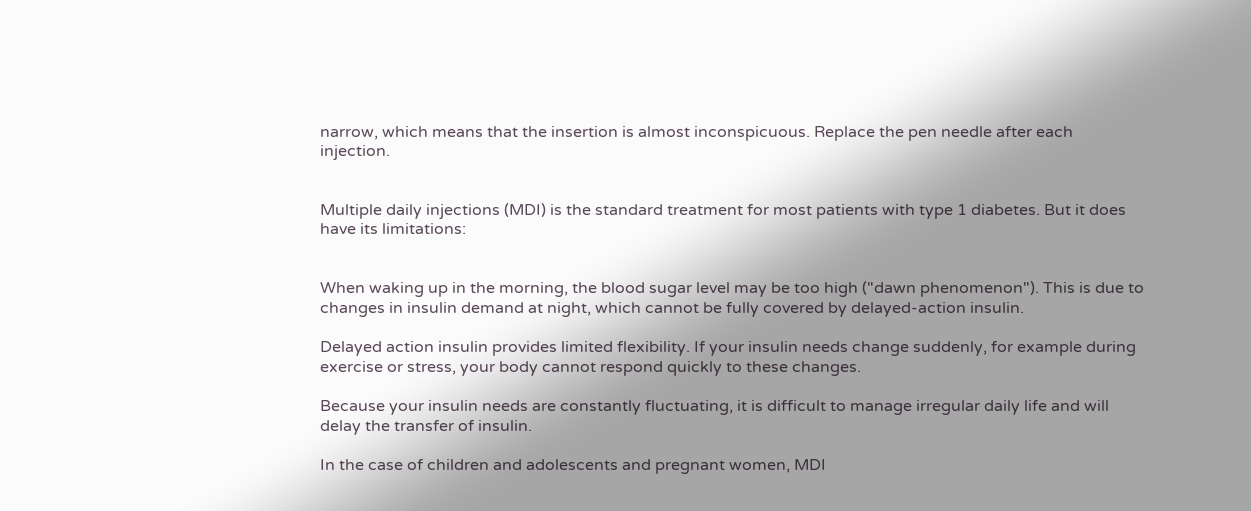narrow, which means that the insertion is almost inconspicuous. Replace the pen needle after each injection.


Multiple daily injections (MDI) is the standard treatment for most patients with type 1 diabetes. But it does have its limitations:


When waking up in the morning, the blood sugar level may be too high ("dawn phenomenon"). This is due to changes in insulin demand at night, which cannot be fully covered by delayed-action insulin.

Delayed action insulin provides limited flexibility. If your insulin needs change suddenly, for example during exercise or stress, your body cannot respond quickly to these changes.

Because your insulin needs are constantly fluctuating, it is difficult to manage irregular daily life and will delay the transfer of insulin.

In the case of children and adolescents and pregnant women, MDI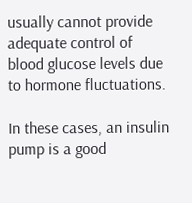usually cannot provide adequate control of blood glucose levels due to hormone fluctuations.

In these cases, an insulin pump is a good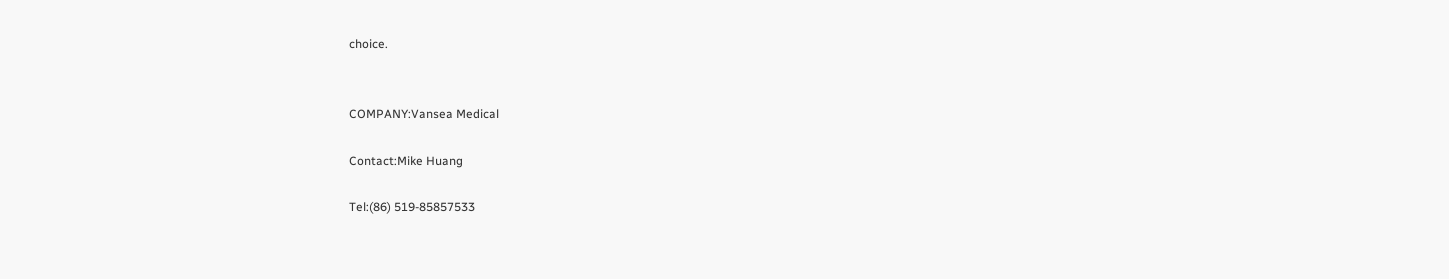choice.


COMPANY:Vansea Medical

Contact:Mike Huang

Tel:(86) 519-85857533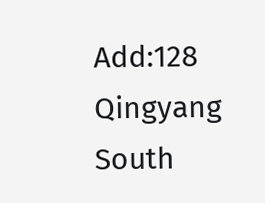Add:128 Qingyang South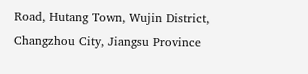Road, Hutang Town, Wujin District, Changzhou City, Jiangsu Province